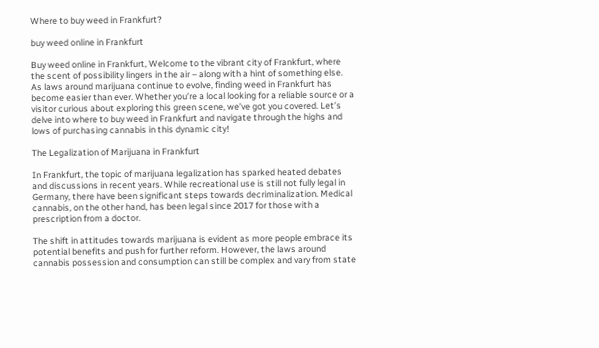Where to buy weed in Frankfurt?

buy weed online in Frankfurt

Buy weed online in Frankfurt, Welcome to the vibrant city of Frankfurt, where the scent of possibility lingers in the air – along with a hint of something else. As laws around marijuana continue to evolve, finding weed in Frankfurt has become easier than ever. Whether you’re a local looking for a reliable source or a visitor curious about exploring this green scene, we’ve got you covered. Let’s delve into where to buy weed in Frankfurt and navigate through the highs and lows of purchasing cannabis in this dynamic city!

The Legalization of Marijuana in Frankfurt

In Frankfurt, the topic of marijuana legalization has sparked heated debates and discussions in recent years. While recreational use is still not fully legal in Germany, there have been significant steps towards decriminalization. Medical cannabis, on the other hand, has been legal since 2017 for those with a prescription from a doctor.

The shift in attitudes towards marijuana is evident as more people embrace its potential benefits and push for further reform. However, the laws around cannabis possession and consumption can still be complex and vary from state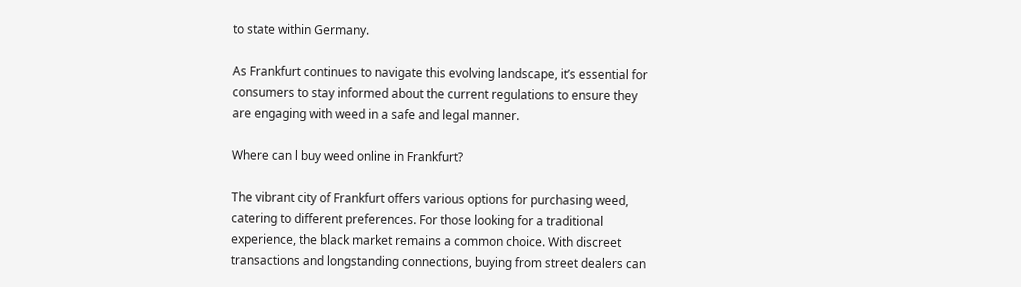to state within Germany.

As Frankfurt continues to navigate this evolving landscape, it’s essential for consumers to stay informed about the current regulations to ensure they are engaging with weed in a safe and legal manner.

Where can l buy weed online in Frankfurt?

The vibrant city of Frankfurt offers various options for purchasing weed, catering to different preferences. For those looking for a traditional experience, the black market remains a common choice. With discreet transactions and longstanding connections, buying from street dealers can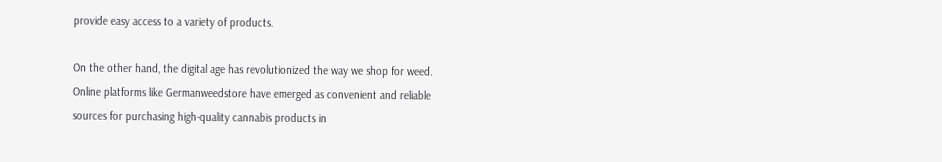provide easy access to a variety of products.

On the other hand, the digital age has revolutionized the way we shop for weed. Online platforms like Germanweedstore have emerged as convenient and reliable sources for purchasing high-quality cannabis products in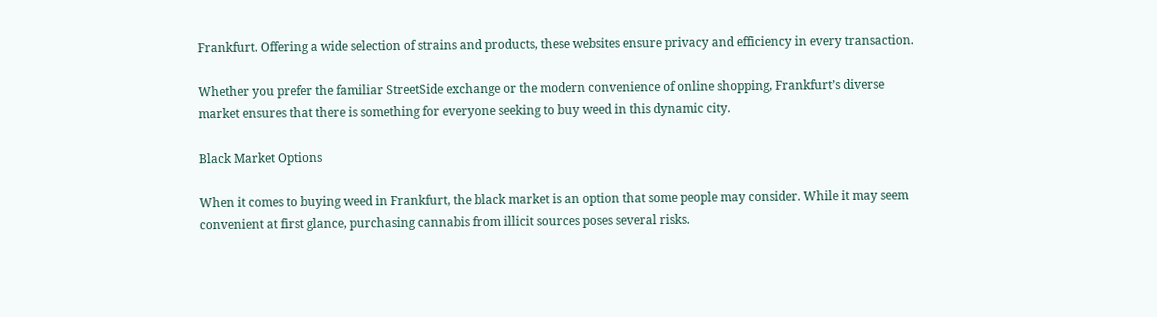Frankfurt. Offering a wide selection of strains and products, these websites ensure privacy and efficiency in every transaction.

Whether you prefer the familiar StreetSide exchange or the modern convenience of online shopping, Frankfurt’s diverse market ensures that there is something for everyone seeking to buy weed in this dynamic city.

Black Market Options

When it comes to buying weed in Frankfurt, the black market is an option that some people may consider. While it may seem convenient at first glance, purchasing cannabis from illicit sources poses several risks.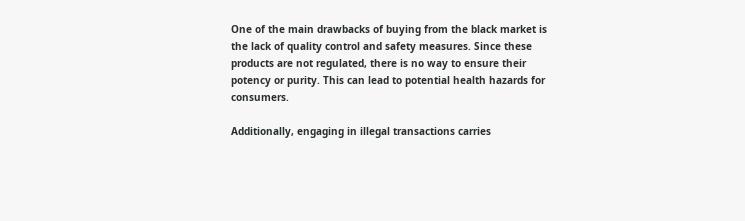One of the main drawbacks of buying from the black market is the lack of quality control and safety measures. Since these products are not regulated, there is no way to ensure their potency or purity. This can lead to potential health hazards for consumers.

Additionally, engaging in illegal transactions carries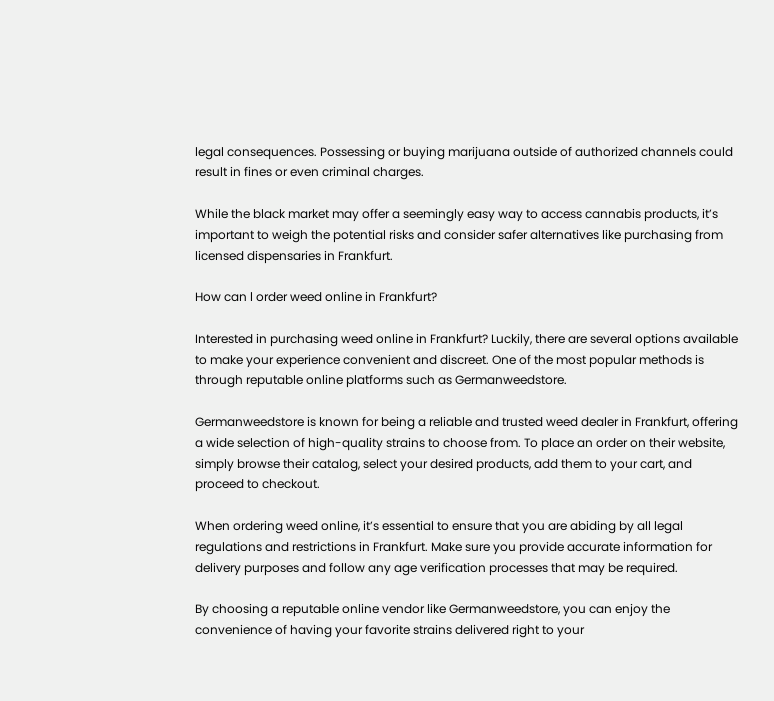legal consequences. Possessing or buying marijuana outside of authorized channels could result in fines or even criminal charges.

While the black market may offer a seemingly easy way to access cannabis products, it’s important to weigh the potential risks and consider safer alternatives like purchasing from licensed dispensaries in Frankfurt.

How can l order weed online in Frankfurt?

Interested in purchasing weed online in Frankfurt? Luckily, there are several options available to make your experience convenient and discreet. One of the most popular methods is through reputable online platforms such as Germanweedstore.

Germanweedstore is known for being a reliable and trusted weed dealer in Frankfurt, offering a wide selection of high-quality strains to choose from. To place an order on their website, simply browse their catalog, select your desired products, add them to your cart, and proceed to checkout.

When ordering weed online, it’s essential to ensure that you are abiding by all legal regulations and restrictions in Frankfurt. Make sure you provide accurate information for delivery purposes and follow any age verification processes that may be required.

By choosing a reputable online vendor like Germanweedstore, you can enjoy the convenience of having your favorite strains delivered right to your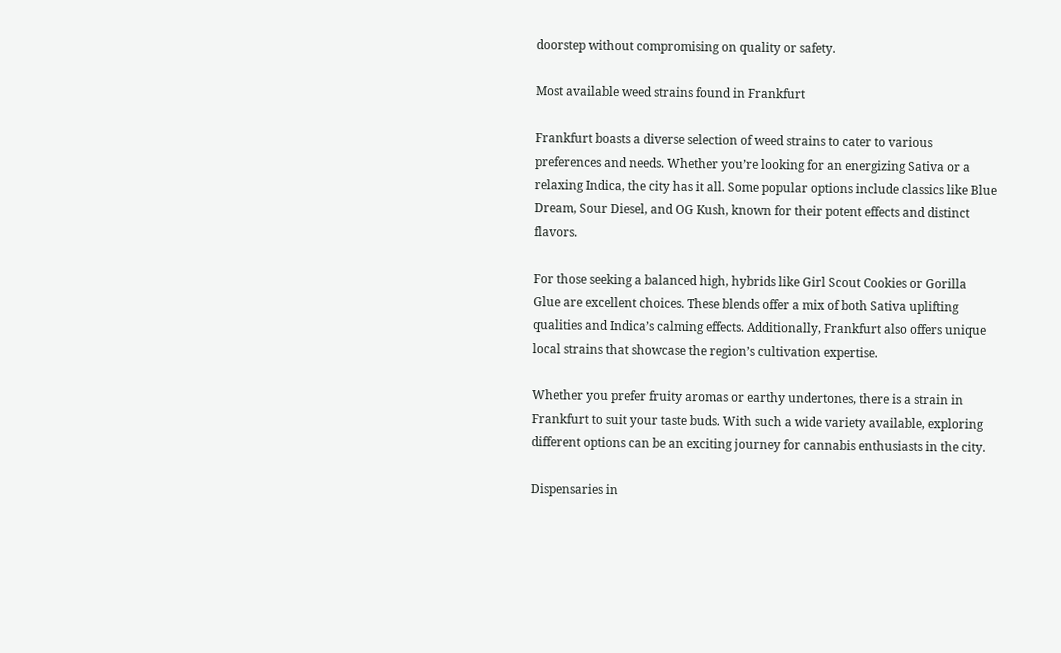doorstep without compromising on quality or safety.

Most available weed strains found in Frankfurt

Frankfurt boasts a diverse selection of weed strains to cater to various preferences and needs. Whether you’re looking for an energizing Sativa or a relaxing Indica, the city has it all. Some popular options include classics like Blue Dream, Sour Diesel, and OG Kush, known for their potent effects and distinct flavors.

For those seeking a balanced high, hybrids like Girl Scout Cookies or Gorilla Glue are excellent choices. These blends offer a mix of both Sativa uplifting qualities and Indica’s calming effects. Additionally, Frankfurt also offers unique local strains that showcase the region’s cultivation expertise.

Whether you prefer fruity aromas or earthy undertones, there is a strain in Frankfurt to suit your taste buds. With such a wide variety available, exploring different options can be an exciting journey for cannabis enthusiasts in the city.

Dispensaries in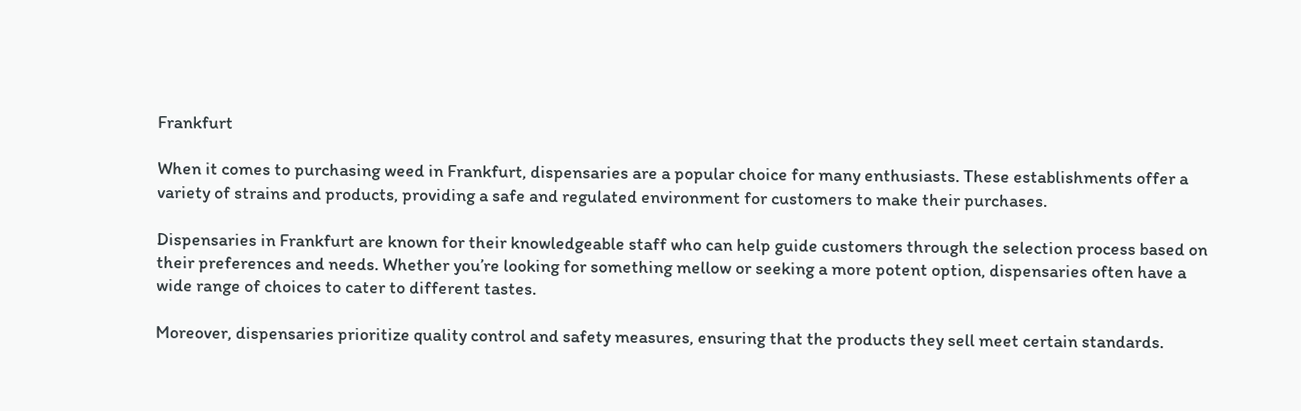Frankfurt

When it comes to purchasing weed in Frankfurt, dispensaries are a popular choice for many enthusiasts. These establishments offer a variety of strains and products, providing a safe and regulated environment for customers to make their purchases.

Dispensaries in Frankfurt are known for their knowledgeable staff who can help guide customers through the selection process based on their preferences and needs. Whether you’re looking for something mellow or seeking a more potent option, dispensaries often have a wide range of choices to cater to different tastes.

Moreover, dispensaries prioritize quality control and safety measures, ensuring that the products they sell meet certain standards.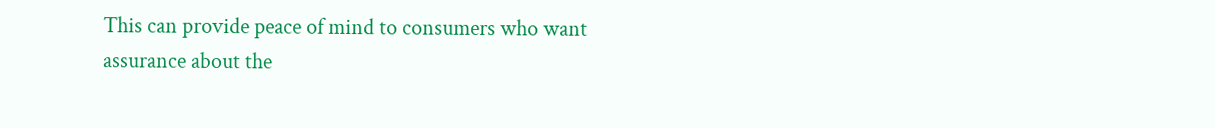This can provide peace of mind to consumers who want assurance about the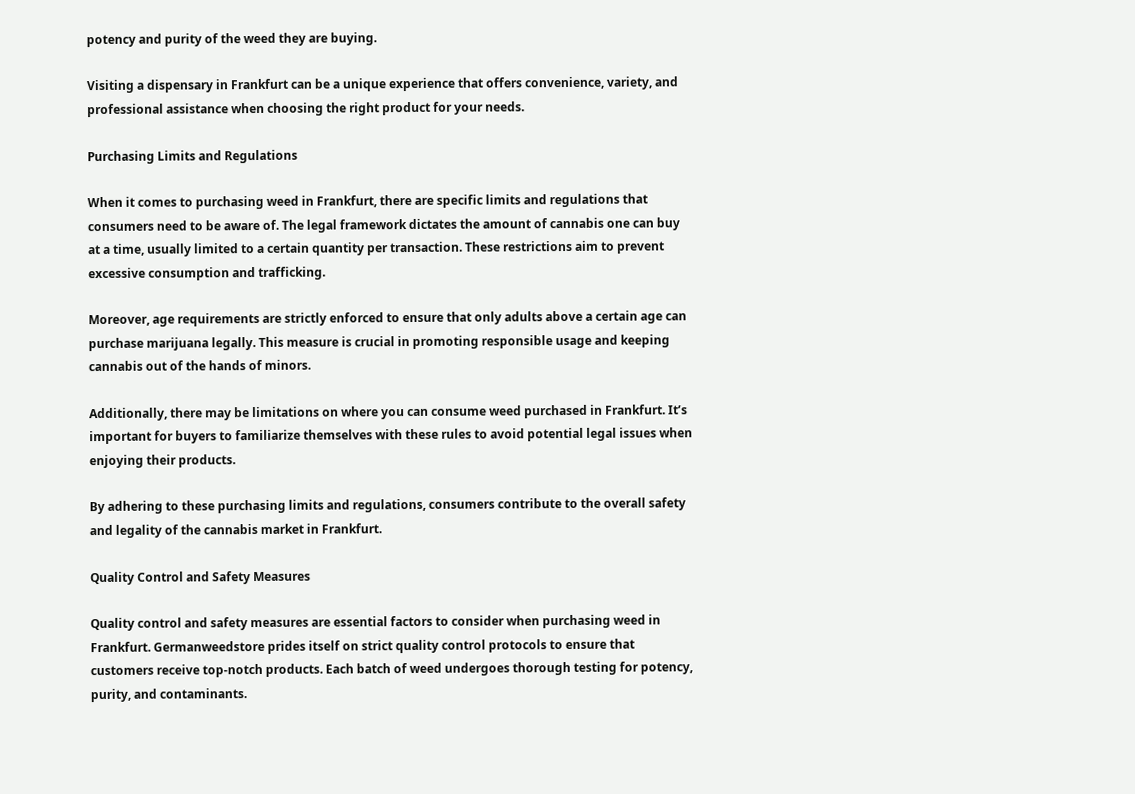potency and purity of the weed they are buying.

Visiting a dispensary in Frankfurt can be a unique experience that offers convenience, variety, and professional assistance when choosing the right product for your needs.

Purchasing Limits and Regulations

When it comes to purchasing weed in Frankfurt, there are specific limits and regulations that consumers need to be aware of. The legal framework dictates the amount of cannabis one can buy at a time, usually limited to a certain quantity per transaction. These restrictions aim to prevent excessive consumption and trafficking.

Moreover, age requirements are strictly enforced to ensure that only adults above a certain age can purchase marijuana legally. This measure is crucial in promoting responsible usage and keeping cannabis out of the hands of minors.

Additionally, there may be limitations on where you can consume weed purchased in Frankfurt. It’s important for buyers to familiarize themselves with these rules to avoid potential legal issues when enjoying their products.

By adhering to these purchasing limits and regulations, consumers contribute to the overall safety and legality of the cannabis market in Frankfurt.

Quality Control and Safety Measures

Quality control and safety measures are essential factors to consider when purchasing weed in Frankfurt. Germanweedstore prides itself on strict quality control protocols to ensure that customers receive top-notch products. Each batch of weed undergoes thorough testing for potency, purity, and contaminants.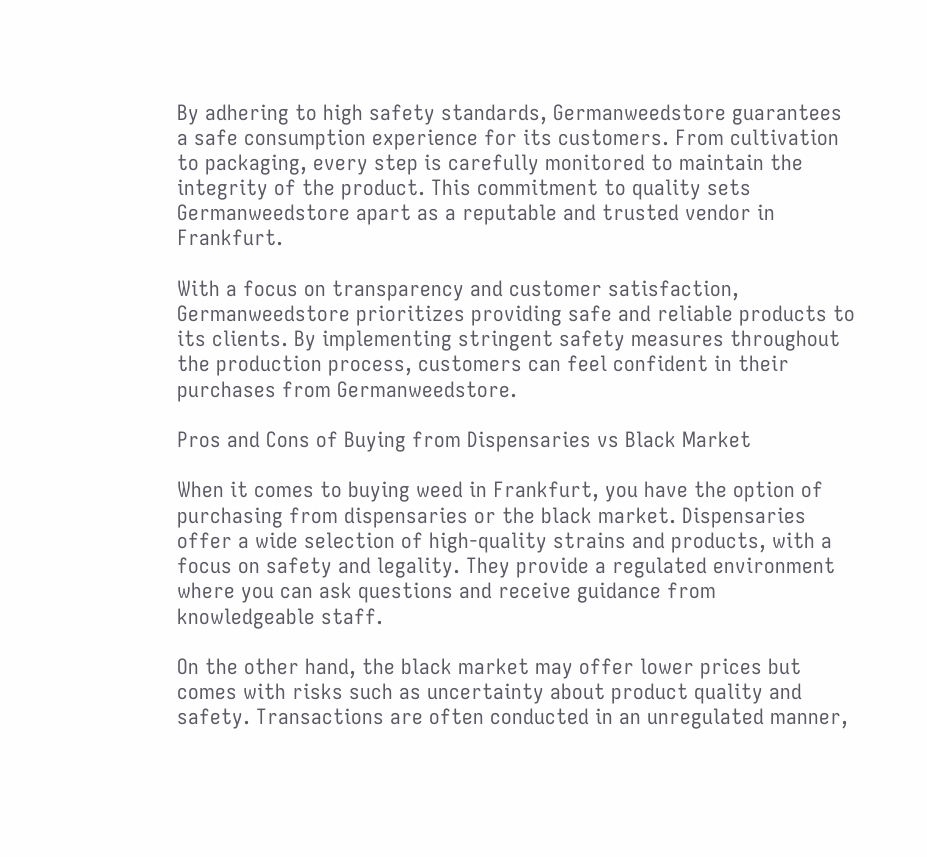By adhering to high safety standards, Germanweedstore guarantees a safe consumption experience for its customers. From cultivation to packaging, every step is carefully monitored to maintain the integrity of the product. This commitment to quality sets Germanweedstore apart as a reputable and trusted vendor in Frankfurt.

With a focus on transparency and customer satisfaction, Germanweedstore prioritizes providing safe and reliable products to its clients. By implementing stringent safety measures throughout the production process, customers can feel confident in their purchases from Germanweedstore.

Pros and Cons of Buying from Dispensaries vs Black Market

When it comes to buying weed in Frankfurt, you have the option of purchasing from dispensaries or the black market. Dispensaries offer a wide selection of high-quality strains and products, with a focus on safety and legality. They provide a regulated environment where you can ask questions and receive guidance from knowledgeable staff.

On the other hand, the black market may offer lower prices but comes with risks such as uncertainty about product quality and safety. Transactions are often conducted in an unregulated manner,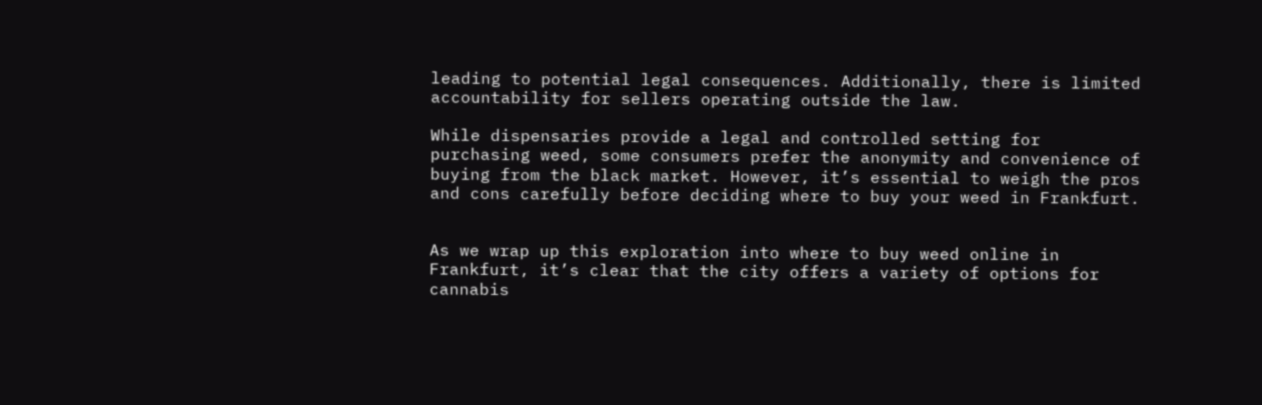leading to potential legal consequences. Additionally, there is limited accountability for sellers operating outside the law.

While dispensaries provide a legal and controlled setting for purchasing weed, some consumers prefer the anonymity and convenience of buying from the black market. However, it’s essential to weigh the pros and cons carefully before deciding where to buy your weed in Frankfurt.


As we wrap up this exploration into where to buy weed online in Frankfurt, it’s clear that the city offers a variety of options for cannabis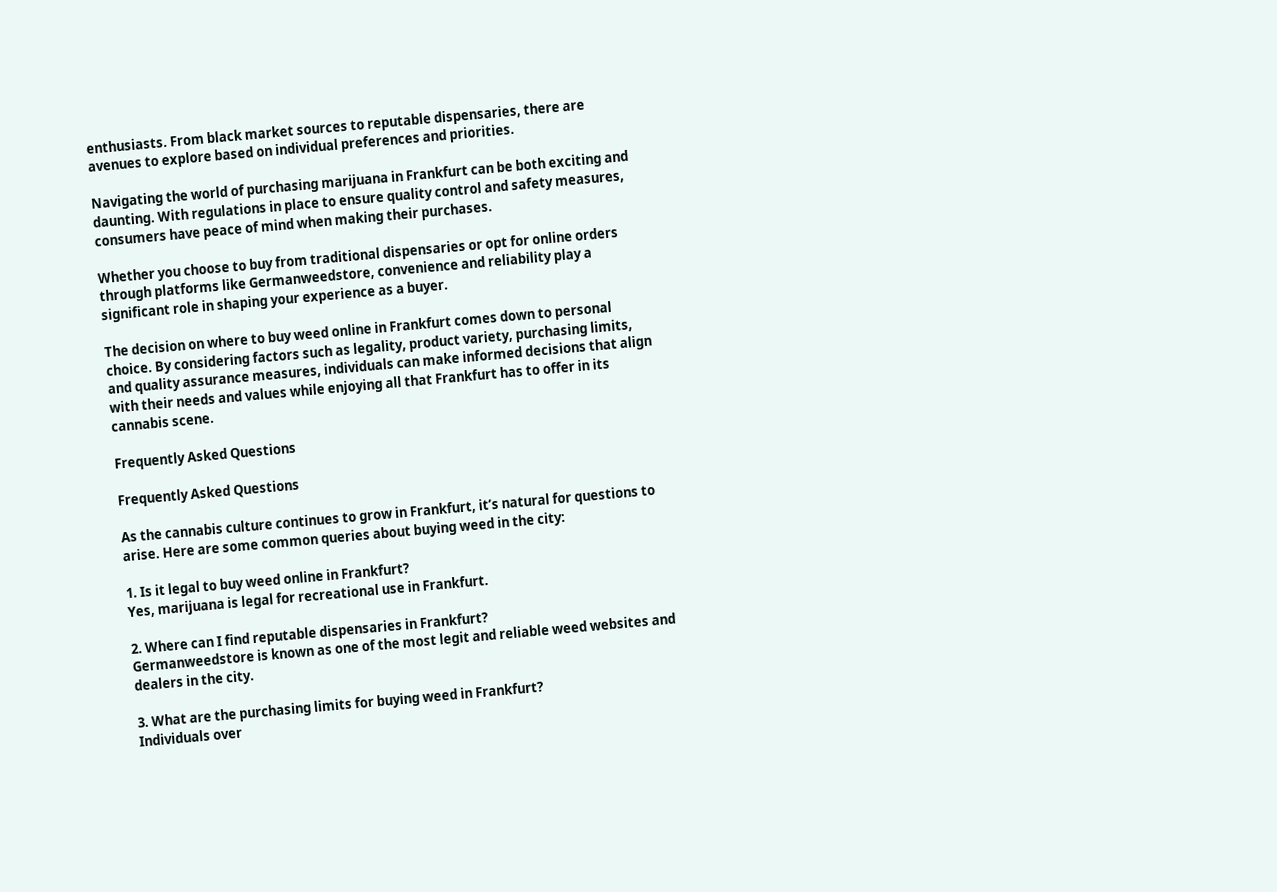enthusiasts. From black market sources to reputable dispensaries, there are avenues to explore based on individual preferences and priorities.

Navigating the world of purchasing marijuana in Frankfurt can be both exciting and daunting. With regulations in place to ensure quality control and safety measures, consumers have peace of mind when making their purchases.

Whether you choose to buy from traditional dispensaries or opt for online orders through platforms like Germanweedstore, convenience and reliability play a significant role in shaping your experience as a buyer.

The decision on where to buy weed online in Frankfurt comes down to personal choice. By considering factors such as legality, product variety, purchasing limits, and quality assurance measures, individuals can make informed decisions that align with their needs and values while enjoying all that Frankfurt has to offer in its cannabis scene.

Frequently Asked Questions

Frequently Asked Questions

As the cannabis culture continues to grow in Frankfurt, it’s natural for questions to arise. Here are some common queries about buying weed in the city:

1. Is it legal to buy weed online in Frankfurt?
Yes, marijuana is legal for recreational use in Frankfurt.

2. Where can I find reputable dispensaries in Frankfurt?
Germanweedstore is known as one of the most legit and reliable weed websites and dealers in the city.

3. What are the purchasing limits for buying weed in Frankfurt?
Individuals over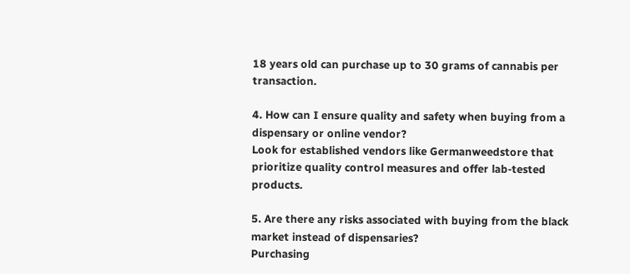18 years old can purchase up to 30 grams of cannabis per transaction.

4. How can I ensure quality and safety when buying from a dispensary or online vendor?
Look for established vendors like Germanweedstore that prioritize quality control measures and offer lab-tested products.

5. Are there any risks associated with buying from the black market instead of dispensaries?
Purchasing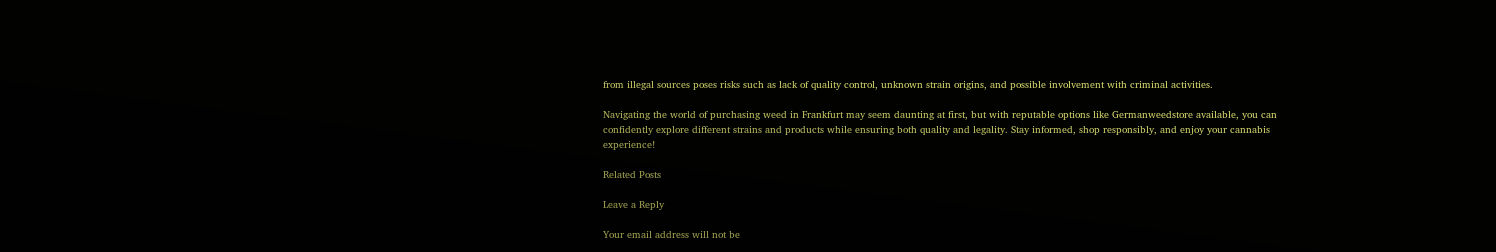from illegal sources poses risks such as lack of quality control, unknown strain origins, and possible involvement with criminal activities.

Navigating the world of purchasing weed in Frankfurt may seem daunting at first, but with reputable options like Germanweedstore available, you can confidently explore different strains and products while ensuring both quality and legality. Stay informed, shop responsibly, and enjoy your cannabis experience!

Related Posts

Leave a Reply

Your email address will not be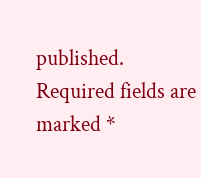published. Required fields are marked *